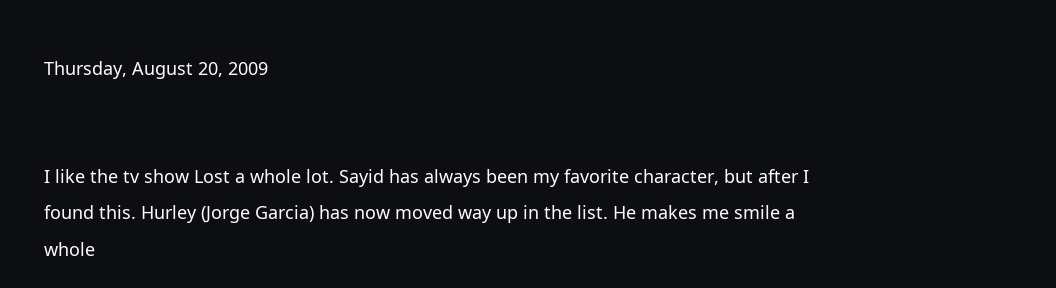Thursday, August 20, 2009


I like the tv show Lost a whole lot. Sayid has always been my favorite character, but after I found this. Hurley (Jorge Garcia) has now moved way up in the list. He makes me smile a whole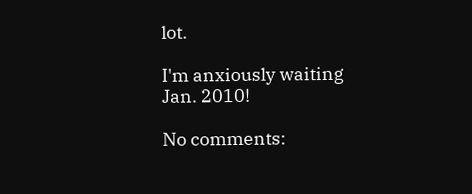lot.

I'm anxiously waiting Jan. 2010!

No comments: